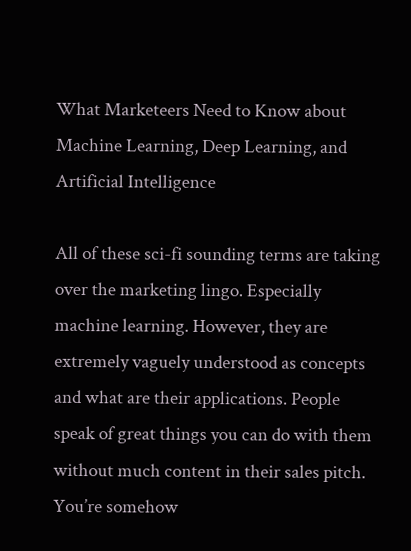What Marketeers Need to Know about Machine Learning, Deep Learning, and Artificial Intelligence

All of these sci-fi sounding terms are taking over the marketing lingo. Especially machine learning. However, they are extremely vaguely understood as concepts and what are their applications. People speak of great things you can do with them without much content in their sales pitch. You’re somehow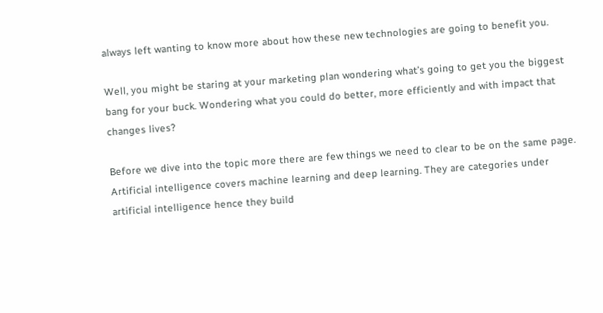always left wanting to know more about how these new technologies are going to benefit you.

Well, you might be staring at your marketing plan wondering what’s going to get you the biggest bang for your buck. Wondering what you could do better, more efficiently and with impact that changes lives?

Before we dive into the topic more there are few things we need to clear to be on the same page. Artificial intelligence covers machine learning and deep learning. They are categories under artificial intelligence hence they build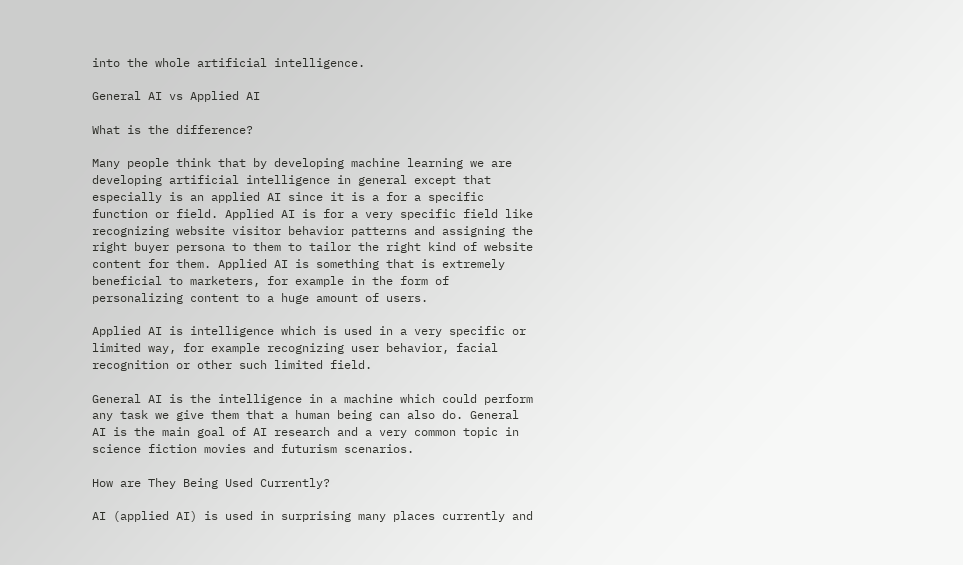into the whole artificial intelligence.

General AI vs Applied AI

What is the difference?

Many people think that by developing machine learning we are developing artificial intelligence in general except that especially is an applied AI since it is a for a specific function or field. Applied AI is for a very specific field like recognizing website visitor behavior patterns and assigning the right buyer persona to them to tailor the right kind of website content for them. Applied AI is something that is extremely beneficial to marketers, for example in the form of personalizing content to a huge amount of users.

Applied AI is intelligence which is used in a very specific or limited way, for example recognizing user behavior, facial recognition or other such limited field.

General AI is the intelligence in a machine which could perform any task we give them that a human being can also do. General AI is the main goal of AI research and a very common topic in science fiction movies and futurism scenarios.

How are They Being Used Currently?

AI (applied AI) is used in surprising many places currently and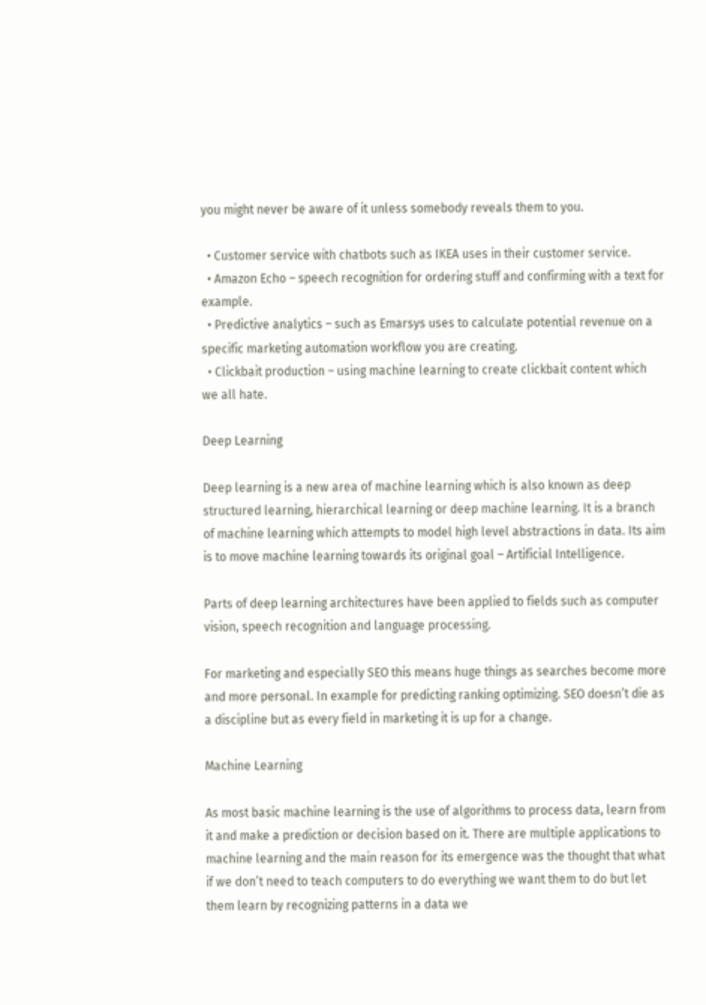you might never be aware of it unless somebody reveals them to you.

  • Customer service with chatbots such as IKEA uses in their customer service.
  • Amazon Echo – speech recognition for ordering stuff and confirming with a text for example.
  • Predictive analytics – such as Emarsys uses to calculate potential revenue on a specific marketing automation workflow you are creating.
  • Clickbait production – using machine learning to create clickbait content which we all hate.

Deep Learning

Deep learning is a new area of machine learning which is also known as deep structured learning, hierarchical learning or deep machine learning. It is a branch of machine learning which attempts to model high level abstractions in data. Its aim is to move machine learning towards its original goal – Artificial Intelligence.

Parts of deep learning architectures have been applied to fields such as computer vision, speech recognition and language processing.

For marketing and especially SEO this means huge things as searches become more and more personal. In example for predicting ranking optimizing. SEO doesn’t die as a discipline but as every field in marketing it is up for a change.

Machine Learning

As most basic machine learning is the use of algorithms to process data, learn from it and make a prediction or decision based on it. There are multiple applications to machine learning and the main reason for its emergence was the thought that what if we don’t need to teach computers to do everything we want them to do but let them learn by recognizing patterns in a data we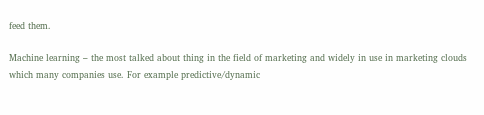feed them.

Machine learning – the most talked about thing in the field of marketing and widely in use in marketing clouds which many companies use. For example predictive/dynamic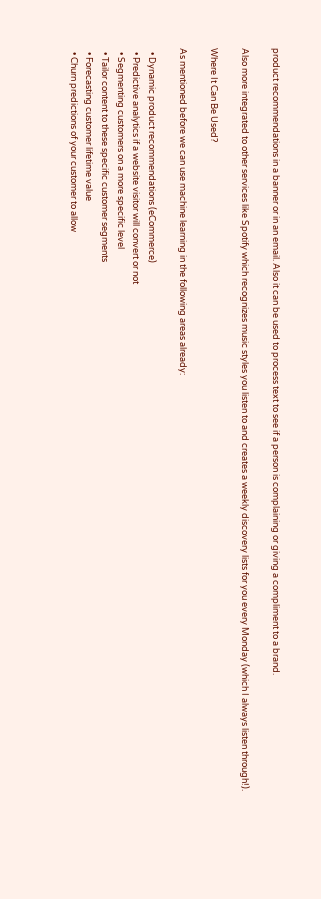product recommendations in a banner or in an email. Also it can be used to process text to see if a person is complaining or giving a compliment to a brand.

Also more integrated to other services like Spotify which recognizes music styles you listen to and creates a weekly discovery lists for you every Monday (which I always listen through!).

Where It Can Be Used?

As mentioned before we can use machine learning in the following areas already:

  • Dynamic product recommendations (eCommerce)
  • Predictive analytics if a website visitor will convert or not
  • Segmenting customers on a more specific level
  • Tailor content to these specific customer segments
  • Forecasting customer lifetime value
  • Churn predictions of your customer to allow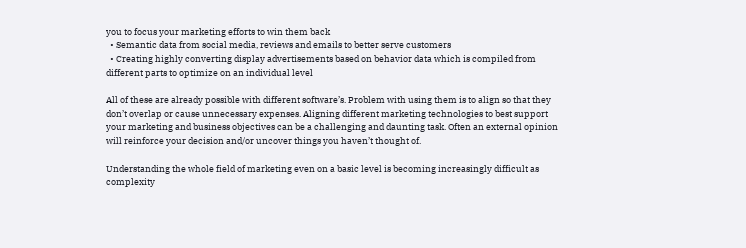you to focus your marketing efforts to win them back
  • Semantic data from social media, reviews and emails to better serve customers
  • Creating highly converting display advertisements based on behavior data which is compiled from different parts to optimize on an individual level

All of these are already possible with different software’s. Problem with using them is to align so that they don’t overlap or cause unnecessary expenses. Aligning different marketing technologies to best support your marketing and business objectives can be a challenging and daunting task. Often an external opinion will reinforce your decision and/or uncover things you haven’t thought of.

Understanding the whole field of marketing even on a basic level is becoming increasingly difficult as complexity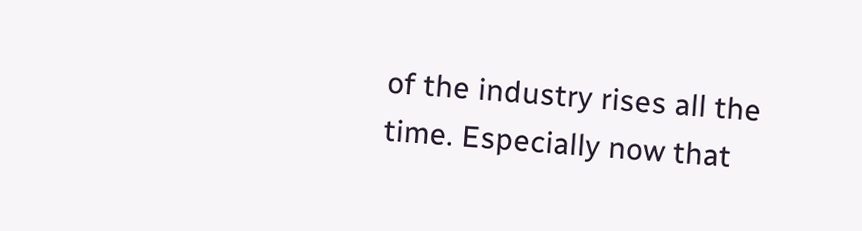of the industry rises all the time. Especially now that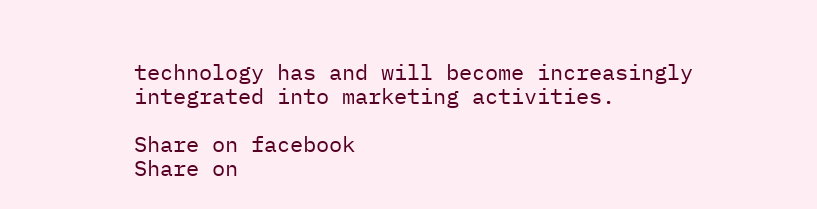technology has and will become increasingly integrated into marketing activities.

Share on facebook
Share on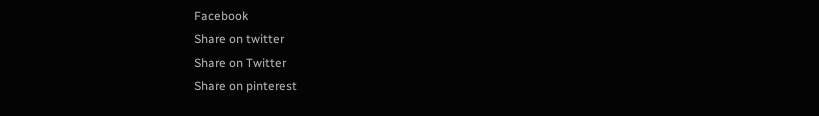Facebook
Share on twitter
Share on Twitter
Share on pinterest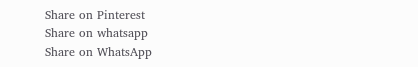Share on Pinterest
Share on whatsapp
Share on WhatsApp